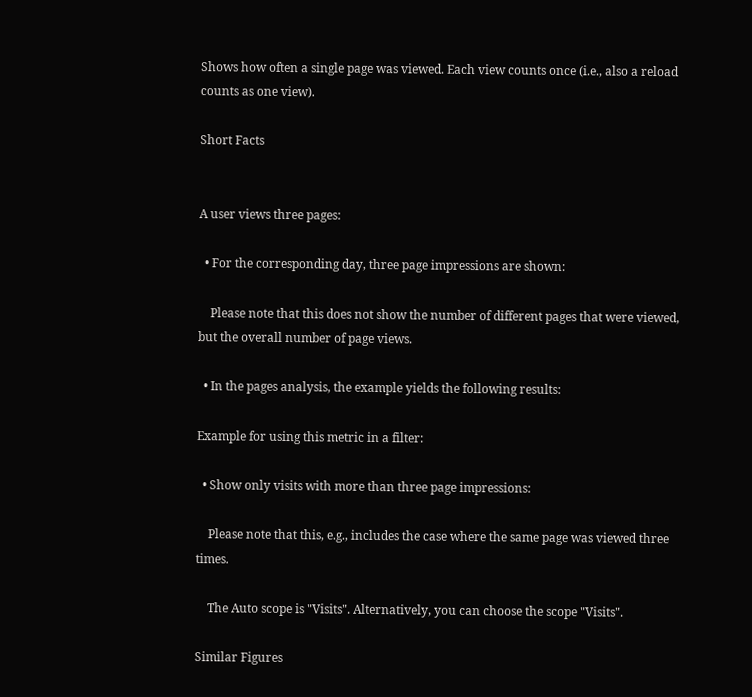Shows how often a single page was viewed. Each view counts once (i.e., also a reload counts as one view).

Short Facts


A user views three pages:

  • For the corresponding day, three page impressions are shown:

    Please note that this does not show the number of different pages that were viewed, but the overall number of page views.

  • In the pages analysis, the example yields the following results:

Example for using this metric in a filter:

  • Show only visits with more than three page impressions:

    Please note that this, e.g., includes the case where the same page was viewed three times.

    The Auto scope is "Visits". Alternatively, you can choose the scope "Visits".

Similar Figures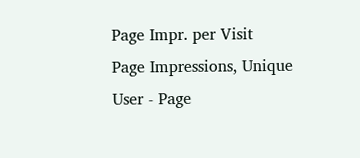Page Impr. per Visit
Page Impressions, Unique
User - Page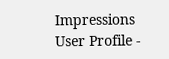Impressions
User Profile -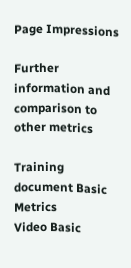Page Impressions

Further information and comparison to other metrics

Training document Basic Metrics
Video Basic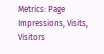Metrics: Page Impressions, Visits, Visitors